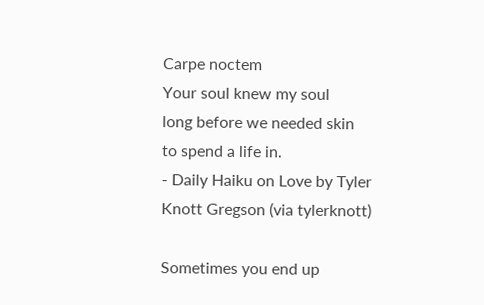Carpe noctem
Your soul knew my soul
long before we needed skin
to spend a life in.
- Daily Haiku on Love by Tyler Knott Gregson (via tylerknott)

Sometimes you end up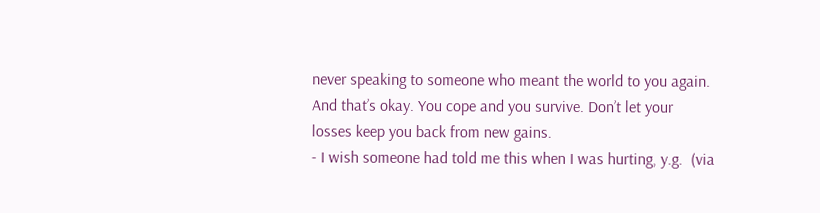never speaking to someone who meant the world to you again. And that’s okay. You cope and you survive. Don’t let your losses keep you back from new gains.
- I wish someone had told me this when I was hurting, y.g.  (via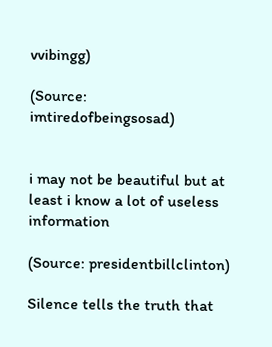vvibingg)

(Source: imtiredofbeingsosad)


i may not be beautiful but at least i know a lot of useless information

(Source: presidentbillclinton)

Silence tells the truth that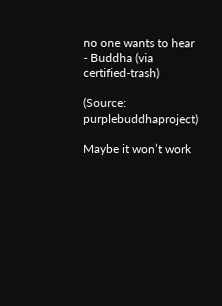no one wants to hear
- Buddha (via certified-trash)

(Source: purplebuddhaproject)

Maybe it won’t work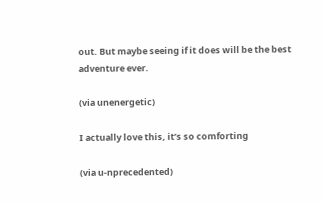out. But maybe seeing if it does will be the best adventure ever.

(via unenergetic)

I actually love this, it’s so comforting

(via u-nprecedented)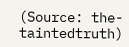(Source: the-taintedtruth)